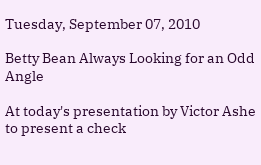Tuesday, September 07, 2010

Betty Bean Always Looking for an Odd Angle

At today's presentation by Victor Ashe to present a check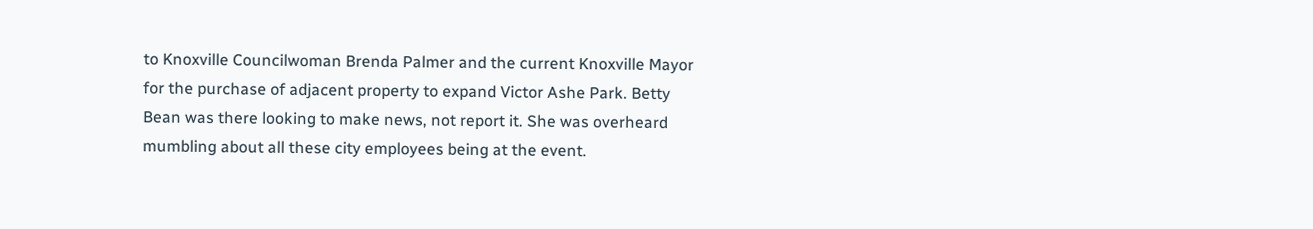to Knoxville Councilwoman Brenda Palmer and the current Knoxville Mayor for the purchase of adjacent property to expand Victor Ashe Park. Betty Bean was there looking to make news, not report it. She was overheard mumbling about all these city employees being at the event.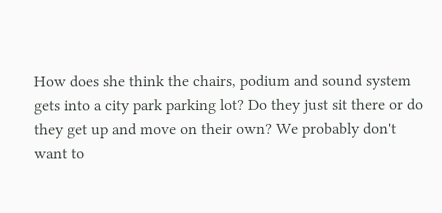How does she think the chairs, podium and sound system gets into a city park parking lot? Do they just sit there or do they get up and move on their own? We probably don't want to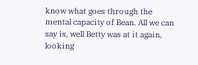know what goes through the mental capacity of Bean. All we can say is, well Betty was at it again, looking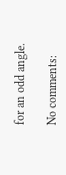for an odd angle.

No comments: